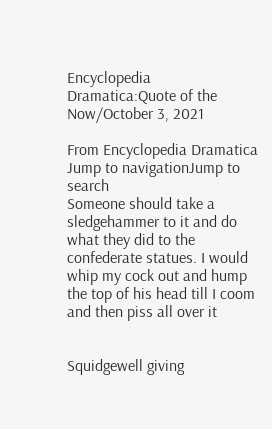Encyclopedia Dramatica:Quote of the Now/October 3, 2021

From Encyclopedia Dramatica
Jump to navigationJump to search
Someone should take a sledgehammer to it and do what they did to the confederate statues. I would whip my cock out and hump the top of his head till I coom and then piss all over it


Squidgewell giving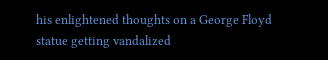his enlightened thoughts on a George Floyd statue getting vandalized